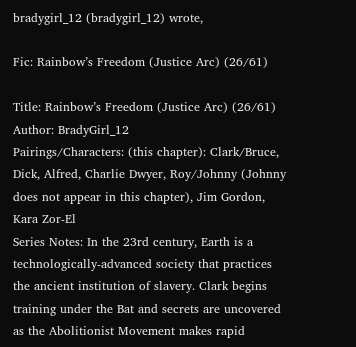bradygirl_12 (bradygirl_12) wrote,

Fic: Rainbow’s Freedom (Justice Arc) (26/61)

Title: Rainbow’s Freedom (Justice Arc) (26/61)
Author: BradyGirl_12
Pairings/Characters: (this chapter): Clark/Bruce, Dick, Alfred, Charlie Dwyer, Roy/Johnny (Johnny does not appear in this chapter), Jim Gordon, Kara Zor-El
Series Notes: In the 23rd century, Earth is a technologically-advanced society that practices the ancient institution of slavery. Clark begins training under the Bat and secrets are uncovered as the Abolitionist Movement makes rapid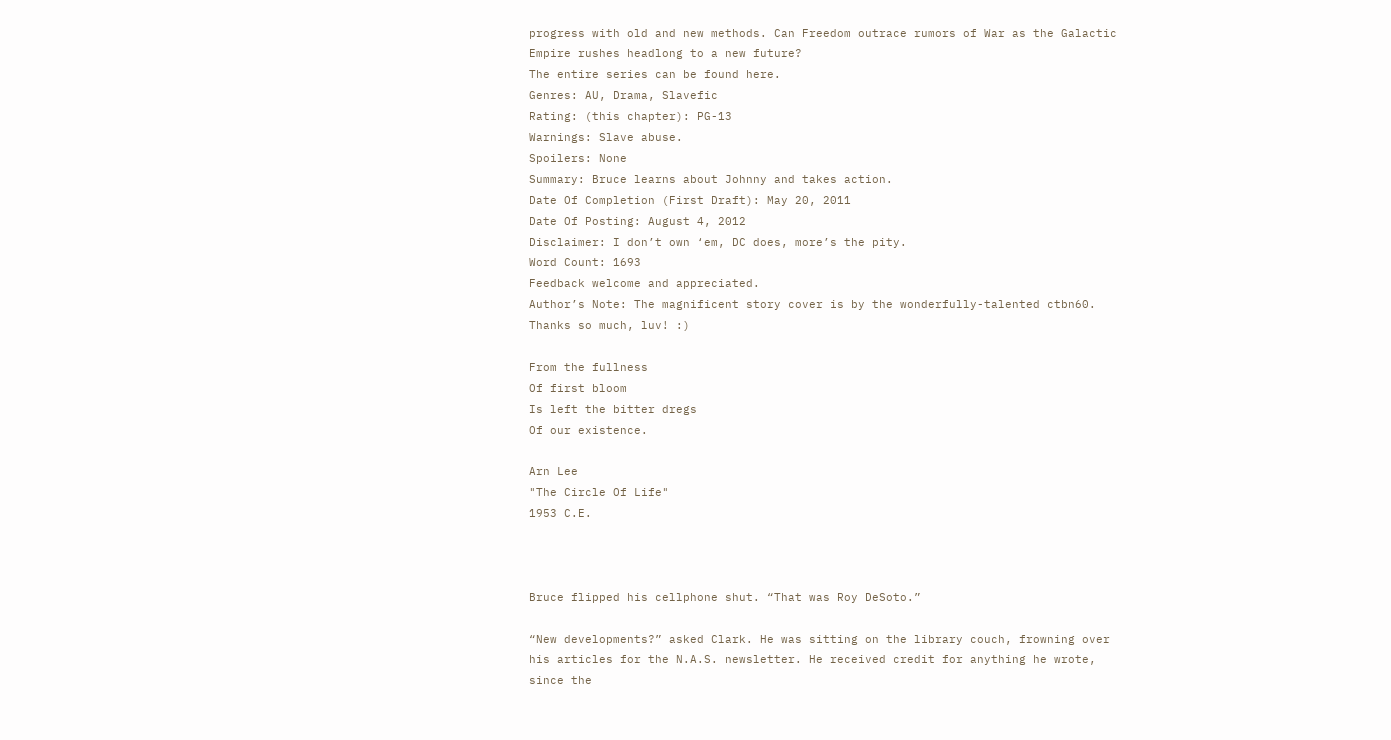progress with old and new methods. Can Freedom outrace rumors of War as the Galactic Empire rushes headlong to a new future?
The entire series can be found here.
Genres: AU, Drama, Slavefic
Rating: (this chapter): PG-13
Warnings: Slave abuse.
Spoilers: None
Summary: Bruce learns about Johnny and takes action.
Date Of Completion (First Draft): May 20, 2011
Date Of Posting: August 4, 2012
Disclaimer: I don’t own ‘em, DC does, more’s the pity.
Word Count: 1693
Feedback welcome and appreciated.
Author’s Note: The magnificent story cover is by the wonderfully-talented ctbn60. Thanks so much, luv! :)

From the fullness
Of first bloom
Is left the bitter dregs
Of our existence.

Arn Lee
"The Circle Of Life"
1953 C.E.



Bruce flipped his cellphone shut. “That was Roy DeSoto.”

“New developments?” asked Clark. He was sitting on the library couch, frowning over his articles for the N.A.S. newsletter. He received credit for anything he wrote, since the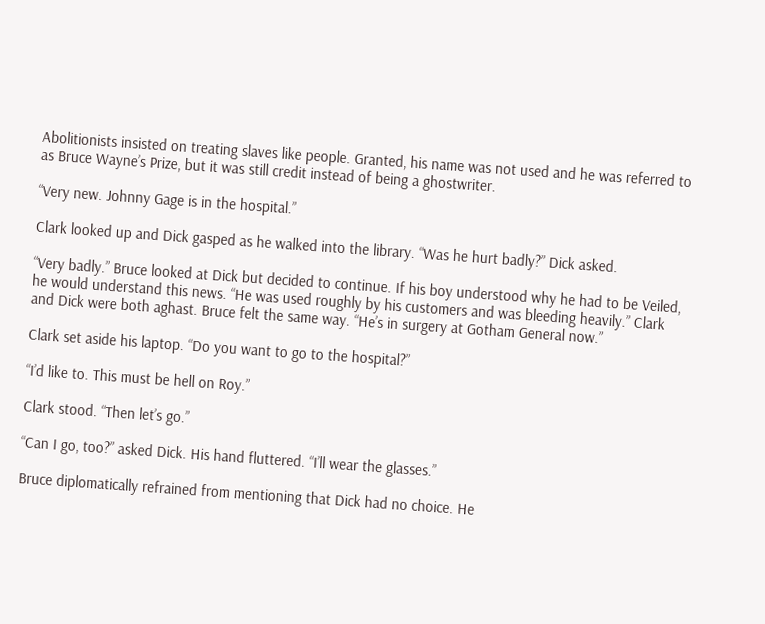Abolitionists insisted on treating slaves like people. Granted, his name was not used and he was referred to as Bruce Wayne’s Prize, but it was still credit instead of being a ghostwriter.

“Very new. Johnny Gage is in the hospital.”

Clark looked up and Dick gasped as he walked into the library. “Was he hurt badly?” Dick asked.

“Very badly.” Bruce looked at Dick but decided to continue. If his boy understood why he had to be Veiled, he would understand this news. “He was used roughly by his customers and was bleeding heavily.” Clark and Dick were both aghast. Bruce felt the same way. “He’s in surgery at Gotham General now.”

Clark set aside his laptop. “Do you want to go to the hospital?”

“I’d like to. This must be hell on Roy.”

Clark stood. “Then let’s go.”

“Can I go, too?” asked Dick. His hand fluttered. “I’ll wear the glasses.”

Bruce diplomatically refrained from mentioning that Dick had no choice. He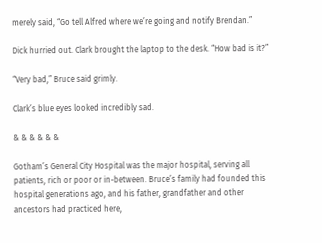merely said, “Go tell Alfred where we’re going and notify Brendan.”

Dick hurried out. Clark brought the laptop to the desk. “How bad is it?”

“Very bad,” Bruce said grimly.

Clark’s blue eyes looked incredibly sad.

& & & & & &

Gotham’s General City Hospital was the major hospital, serving all patients, rich or poor or in-between. Bruce’s family had founded this hospital generations ago, and his father, grandfather and other ancestors had practiced here,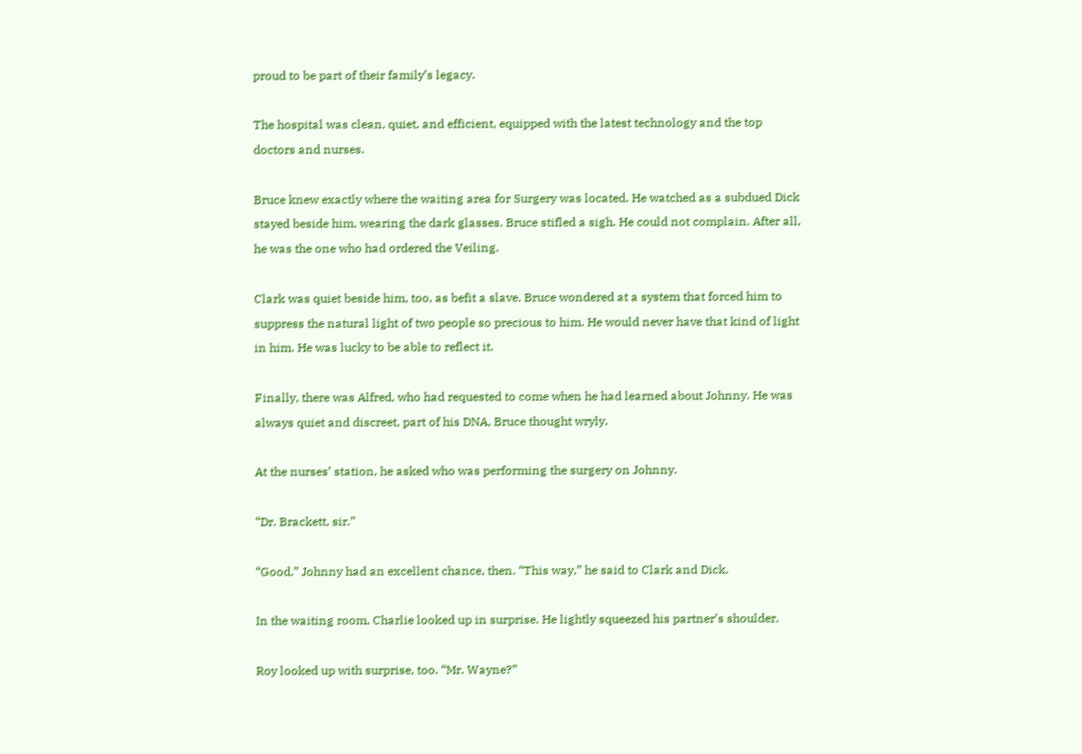proud to be part of their family’s legacy.

The hospital was clean, quiet, and efficient, equipped with the latest technology and the top doctors and nurses.

Bruce knew exactly where the waiting area for Surgery was located. He watched as a subdued Dick stayed beside him, wearing the dark glasses. Bruce stifled a sigh. He could not complain. After all, he was the one who had ordered the Veiling.

Clark was quiet beside him, too, as befit a slave. Bruce wondered at a system that forced him to suppress the natural light of two people so precious to him. He would never have that kind of light in him. He was lucky to be able to reflect it.

Finally, there was Alfred, who had requested to come when he had learned about Johnny. He was always quiet and discreet, part of his DNA, Bruce thought wryly.

At the nurses’ station, he asked who was performing the surgery on Johnny.

“Dr. Brackett, sir.”

“Good.” Johnny had an excellent chance, then. “This way,” he said to Clark and Dick.

In the waiting room, Charlie looked up in surprise. He lightly squeezed his partner’s shoulder.

Roy looked up with surprise, too. “Mr. Wayne?”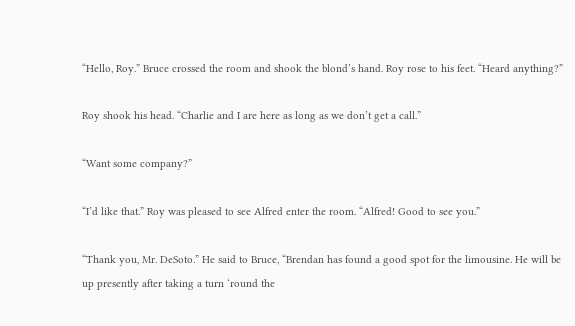“Hello, Roy.” Bruce crossed the room and shook the blond’s hand. Roy rose to his feet. “Heard anything?”

Roy shook his head. “Charlie and I are here as long as we don’t get a call.”

“Want some company?”

“I’d like that.” Roy was pleased to see Alfred enter the room. “Alfred! Good to see you.”

“Thank you, Mr. DeSoto.” He said to Bruce, “Brendan has found a good spot for the limousine. He will be up presently after taking a turn ‘round the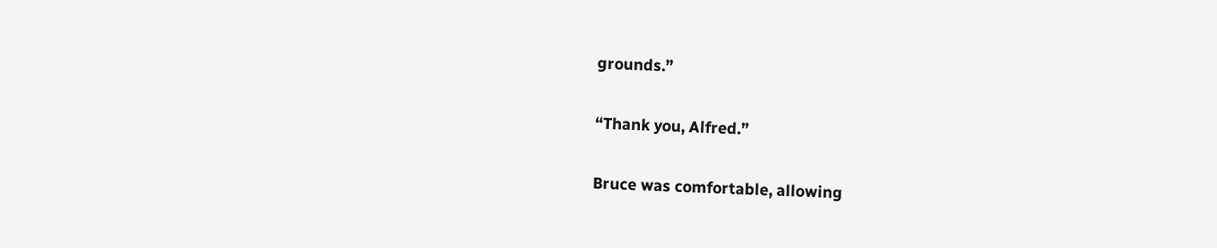grounds.”

“Thank you, Alfred.”

Bruce was comfortable, allowing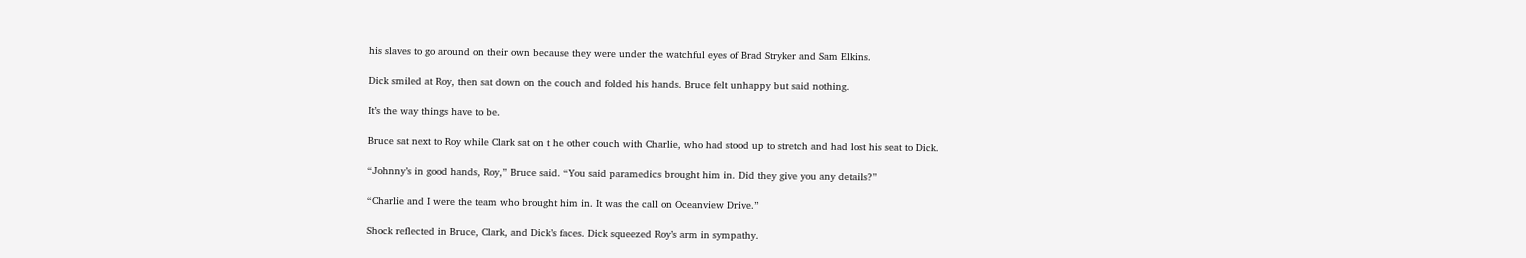his slaves to go around on their own because they were under the watchful eyes of Brad Stryker and Sam Elkins.

Dick smiled at Roy, then sat down on the couch and folded his hands. Bruce felt unhappy but said nothing.

It’s the way things have to be.

Bruce sat next to Roy while Clark sat on t he other couch with Charlie, who had stood up to stretch and had lost his seat to Dick.

“Johnny’s in good hands, Roy,” Bruce said. “You said paramedics brought him in. Did they give you any details?”

“Charlie and I were the team who brought him in. It was the call on Oceanview Drive.”

Shock reflected in Bruce, Clark, and Dick’s faces. Dick squeezed Roy’s arm in sympathy.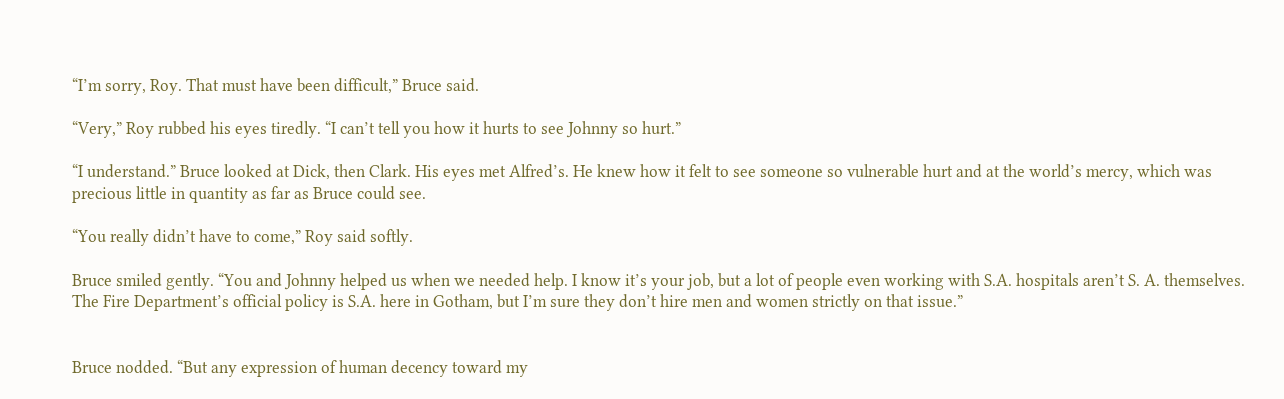“I’m sorry, Roy. That must have been difficult,” Bruce said.

“Very,” Roy rubbed his eyes tiredly. “I can’t tell you how it hurts to see Johnny so hurt.”

“I understand.” Bruce looked at Dick, then Clark. His eyes met Alfred’s. He knew how it felt to see someone so vulnerable hurt and at the world’s mercy, which was precious little in quantity as far as Bruce could see.

“You really didn’t have to come,” Roy said softly.

Bruce smiled gently. “You and Johnny helped us when we needed help. I know it’s your job, but a lot of people even working with S.A. hospitals aren’t S. A. themselves. The Fire Department’s official policy is S.A. here in Gotham, but I’m sure they don’t hire men and women strictly on that issue.”


Bruce nodded. “But any expression of human decency toward my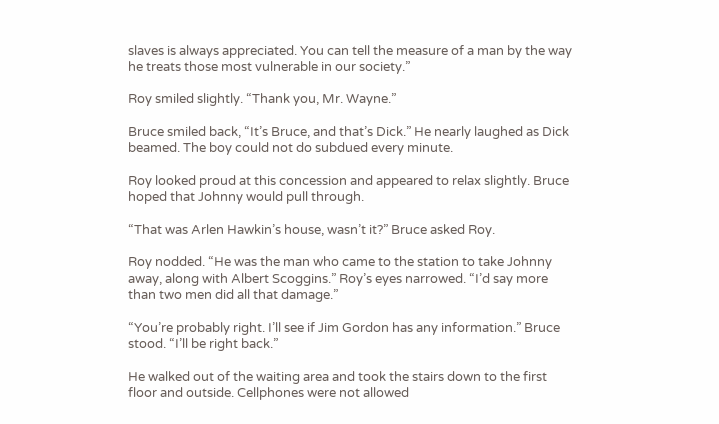slaves is always appreciated. You can tell the measure of a man by the way he treats those most vulnerable in our society.”

Roy smiled slightly. “Thank you, Mr. Wayne.”

Bruce smiled back, “It’s Bruce, and that’s Dick.” He nearly laughed as Dick beamed. The boy could not do subdued every minute.

Roy looked proud at this concession and appeared to relax slightly. Bruce hoped that Johnny would pull through.

“That was Arlen Hawkin’s house, wasn’t it?” Bruce asked Roy.

Roy nodded. “He was the man who came to the station to take Johnny away, along with Albert Scoggins.” Roy’s eyes narrowed. “I’d say more than two men did all that damage.”

“You’re probably right. I’ll see if Jim Gordon has any information.” Bruce stood. “I’ll be right back.”

He walked out of the waiting area and took the stairs down to the first floor and outside. Cellphones were not allowed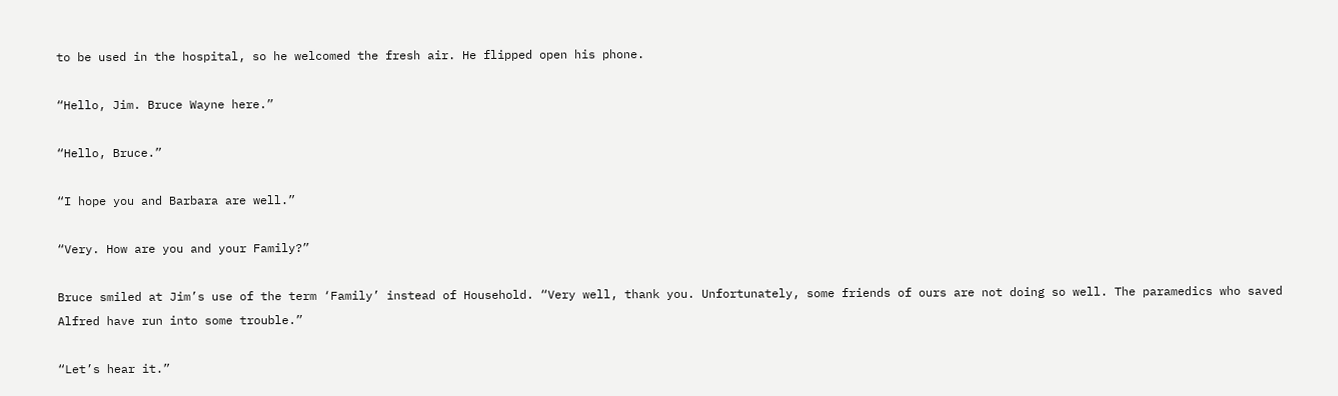to be used in the hospital, so he welcomed the fresh air. He flipped open his phone.

“Hello, Jim. Bruce Wayne here.”

“Hello, Bruce.”

“I hope you and Barbara are well.”

“Very. How are you and your Family?”

Bruce smiled at Jim’s use of the term ‘Family’ instead of Household. “Very well, thank you. Unfortunately, some friends of ours are not doing so well. The paramedics who saved Alfred have run into some trouble.”

“Let’s hear it.”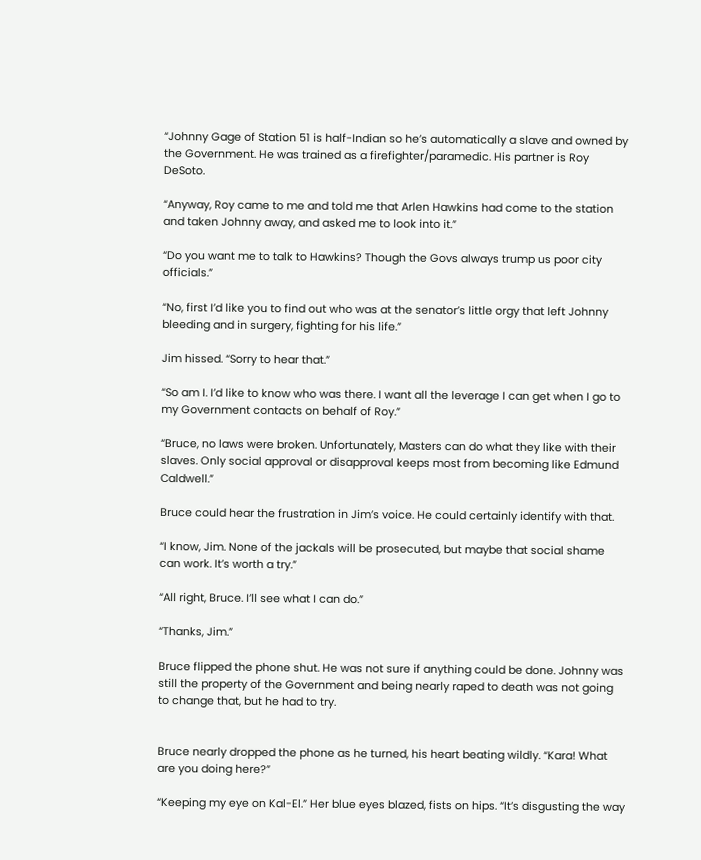“Johnny Gage of Station 51 is half-Indian so he’s automatically a slave and owned by the Government. He was trained as a firefighter/paramedic. His partner is Roy DeSoto.

“Anyway, Roy came to me and told me that Arlen Hawkins had come to the station and taken Johnny away, and asked me to look into it.”

“Do you want me to talk to Hawkins? Though the Govs always trump us poor city officials.”

“No, first I’d like you to find out who was at the senator’s little orgy that left Johnny bleeding and in surgery, fighting for his life.”

Jim hissed. “Sorry to hear that.”

“So am I. I’d like to know who was there. I want all the leverage I can get when I go to my Government contacts on behalf of Roy.”

“Bruce, no laws were broken. Unfortunately, Masters can do what they like with their slaves. Only social approval or disapproval keeps most from becoming like Edmund Caldwell.”

Bruce could hear the frustration in Jim’s voice. He could certainly identify with that.

“I know, Jim. None of the jackals will be prosecuted, but maybe that social shame can work. It’s worth a try.”

“All right, Bruce. I’ll see what I can do.”

“Thanks, Jim.”

Bruce flipped the phone shut. He was not sure if anything could be done. Johnny was still the property of the Government and being nearly raped to death was not going to change that, but he had to try.


Bruce nearly dropped the phone as he turned, his heart beating wildly. “Kara! What are you doing here?”

“Keeping my eye on Kal-El.” Her blue eyes blazed, fists on hips. “It’s disgusting the way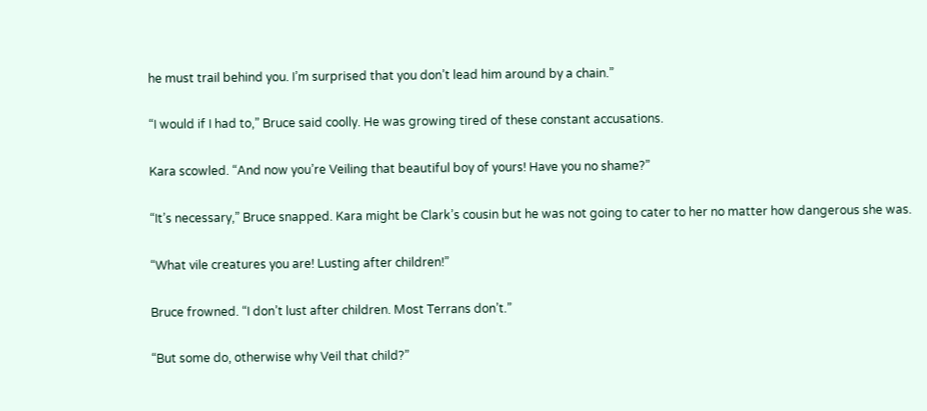he must trail behind you. I’m surprised that you don’t lead him around by a chain.”

“I would if I had to,” Bruce said coolly. He was growing tired of these constant accusations.

Kara scowled. “And now you’re Veiling that beautiful boy of yours! Have you no shame?”

“It’s necessary,” Bruce snapped. Kara might be Clark’s cousin but he was not going to cater to her no matter how dangerous she was.

“What vile creatures you are! Lusting after children!”

Bruce frowned. “I don’t lust after children. Most Terrans don’t.”

“But some do, otherwise why Veil that child?”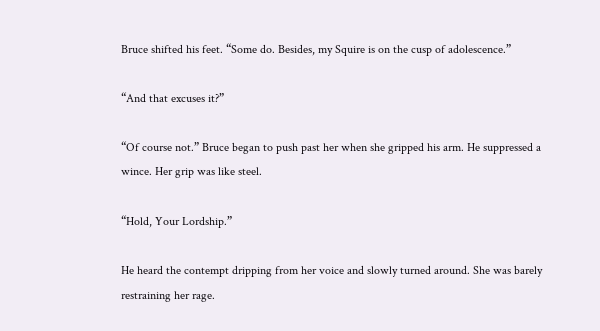Bruce shifted his feet. “Some do. Besides, my Squire is on the cusp of adolescence.”

“And that excuses it?”

“Of course not.” Bruce began to push past her when she gripped his arm. He suppressed a wince. Her grip was like steel.

“Hold, Your Lordship.”

He heard the contempt dripping from her voice and slowly turned around. She was barely restraining her rage.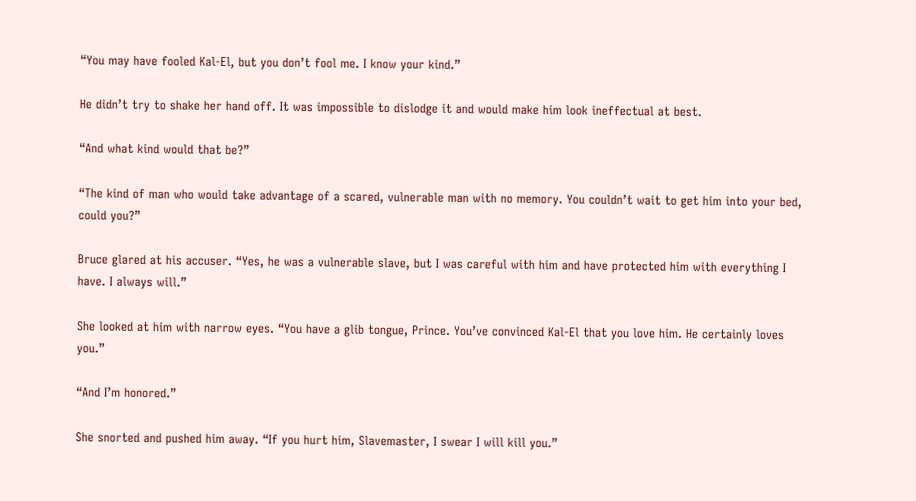“You may have fooled Kal-El, but you don’t fool me. I know your kind.”

He didn’t try to shake her hand off. It was impossible to dislodge it and would make him look ineffectual at best.

“And what kind would that be?”

“The kind of man who would take advantage of a scared, vulnerable man with no memory. You couldn’t wait to get him into your bed, could you?”

Bruce glared at his accuser. “Yes, he was a vulnerable slave, but I was careful with him and have protected him with everything I have. I always will.”

She looked at him with narrow eyes. “You have a glib tongue, Prince. You’ve convinced Kal-El that you love him. He certainly loves you.”

“And I’m honored.”

She snorted and pushed him away. “If you hurt him, Slavemaster, I swear I will kill you.”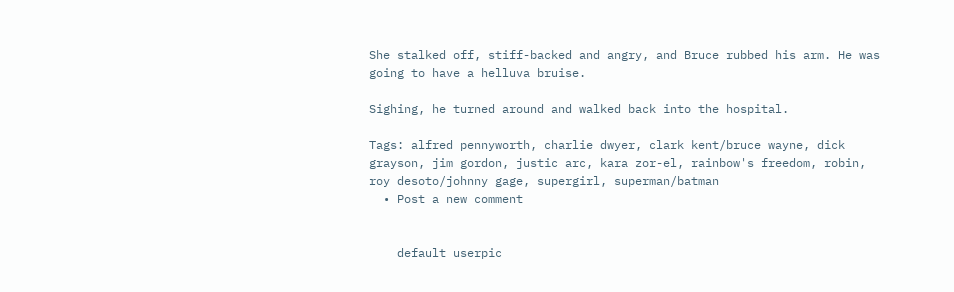She stalked off, stiff-backed and angry, and Bruce rubbed his arm. He was going to have a helluva bruise.

Sighing, he turned around and walked back into the hospital.

Tags: alfred pennyworth, charlie dwyer, clark kent/bruce wayne, dick grayson, jim gordon, justic arc, kara zor-el, rainbow's freedom, robin, roy desoto/johnny gage, supergirl, superman/batman
  • Post a new comment


    default userpic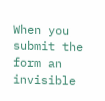When you submit the form an invisible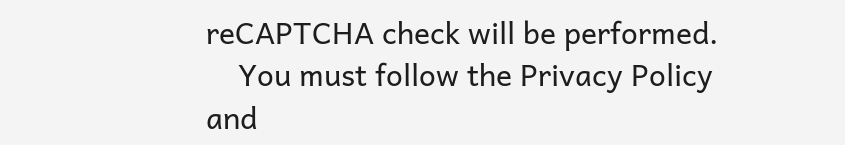reCAPTCHA check will be performed.
    You must follow the Privacy Policy and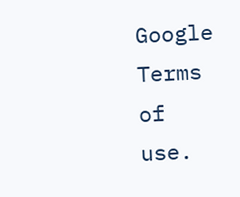Google Terms of use.